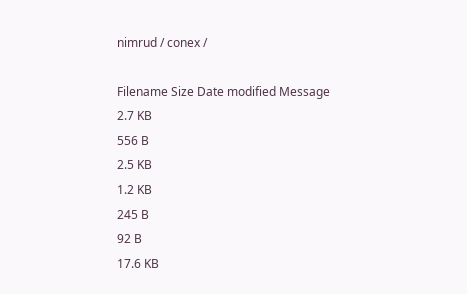nimrud / conex /

Filename Size Date modified Message
2.7 KB
556 B
2.5 KB
1.2 KB
245 B
92 B
17.6 KB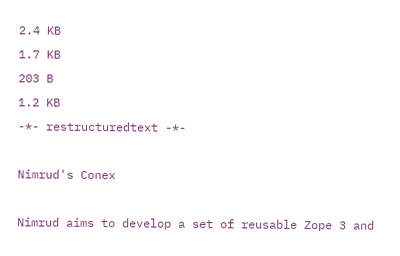2.4 KB
1.7 KB
203 B
1.2 KB
-*- restructuredtext -*-

Nimrud's Conex

Nimrud aims to develop a set of reusable Zope 3 and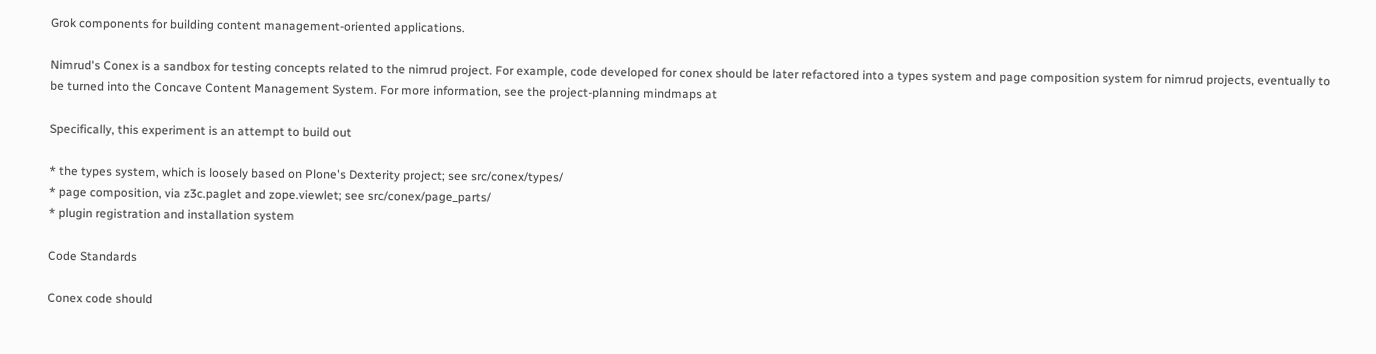Grok components for building content management-oriented applications.

Nimrud's Conex is a sandbox for testing concepts related to the nimrud project. For example, code developed for conex should be later refactored into a types system and page composition system for nimrud projects, eventually to be turned into the Concave Content Management System. For more information, see the project-planning mindmaps at

Specifically, this experiment is an attempt to build out

* the types system, which is loosely based on Plone's Dexterity project; see src/conex/types/
* page composition, via z3c.paglet and zope.viewlet; see src/conex/page_parts/
* plugin registration and installation system

Code Standards

Conex code should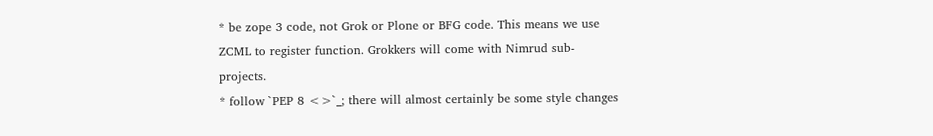* be zope 3 code, not Grok or Plone or BFG code. This means we use ZCML to register function. Grokkers will come with Nimrud sub-projects.
* follow `PEP 8 <>`_; there will almost certainly be some style changes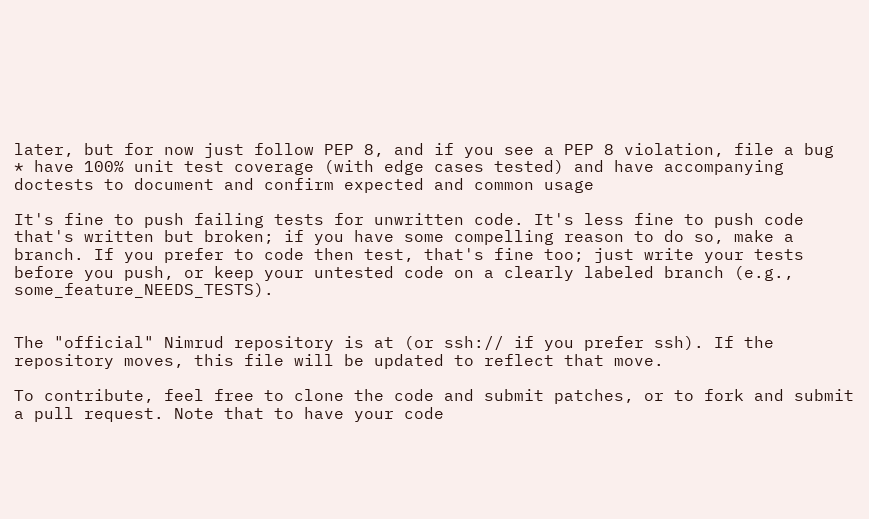later, but for now just follow PEP 8, and if you see a PEP 8 violation, file a bug
* have 100% unit test coverage (with edge cases tested) and have accompanying doctests to document and confirm expected and common usage

It's fine to push failing tests for unwritten code. It's less fine to push code that's written but broken; if you have some compelling reason to do so, make a branch. If you prefer to code then test, that's fine too; just write your tests before you push, or keep your untested code on a clearly labeled branch (e.g., some_feature_NEEDS_TESTS).


The "official" Nimrud repository is at (or ssh:// if you prefer ssh). If the repository moves, this file will be updated to reflect that move.

To contribute, feel free to clone the code and submit patches, or to fork and submit a pull request. Note that to have your code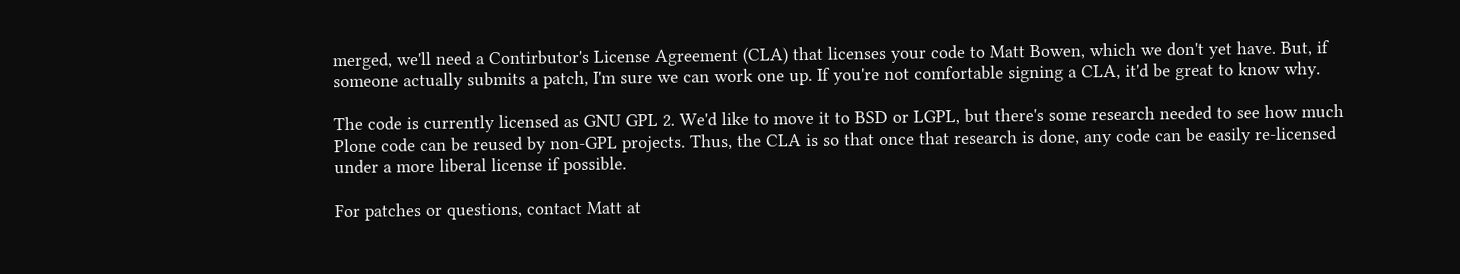merged, we'll need a Contirbutor's License Agreement (CLA) that licenses your code to Matt Bowen, which we don't yet have. But, if someone actually submits a patch, I'm sure we can work one up. If you're not comfortable signing a CLA, it'd be great to know why.

The code is currently licensed as GNU GPL 2. We'd like to move it to BSD or LGPL, but there's some research needed to see how much Plone code can be reused by non-GPL projects. Thus, the CLA is so that once that research is done, any code can be easily re-licensed under a more liberal license if possible.

For patches or questions, contact Matt at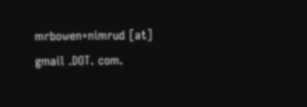mrbowen+nimrud [at] gmail .DOT. com.